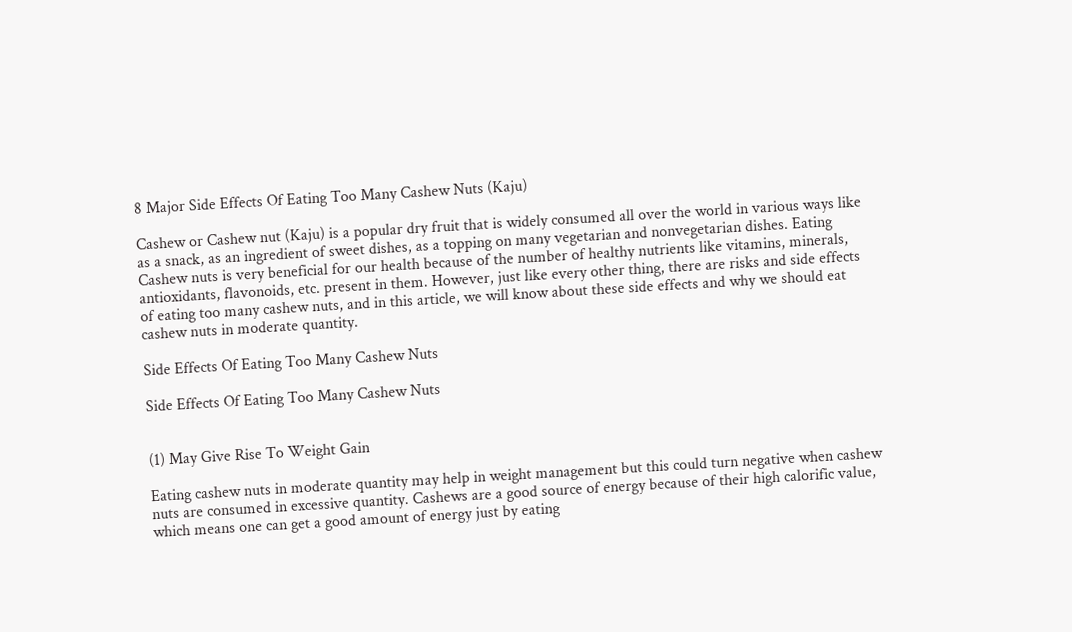8 Major Side Effects Of Eating Too Many Cashew Nuts (Kaju)

Cashew or Cashew nut (Kaju) is a popular dry fruit that is widely consumed all over the world in various ways like as a snack, as an ingredient of sweet dishes, as a topping on many vegetarian and nonvegetarian dishes. Eating Cashew nuts is very beneficial for our health because of the number of healthy nutrients like vitamins, minerals, antioxidants, flavonoids, etc. present in them. However, just like every other thing, there are risks and side effects of eating too many cashew nuts, and in this article, we will know about these side effects and why we should eat cashew nuts in moderate quantity.

Side Effects Of Eating Too Many Cashew Nuts

Side Effects Of Eating Too Many Cashew Nuts


(1) May Give Rise To Weight Gain

Eating cashew nuts in moderate quantity may help in weight management but this could turn negative when cashew nuts are consumed in excessive quantity. Cashews are a good source of energy because of their high calorific value, which means one can get a good amount of energy just by eating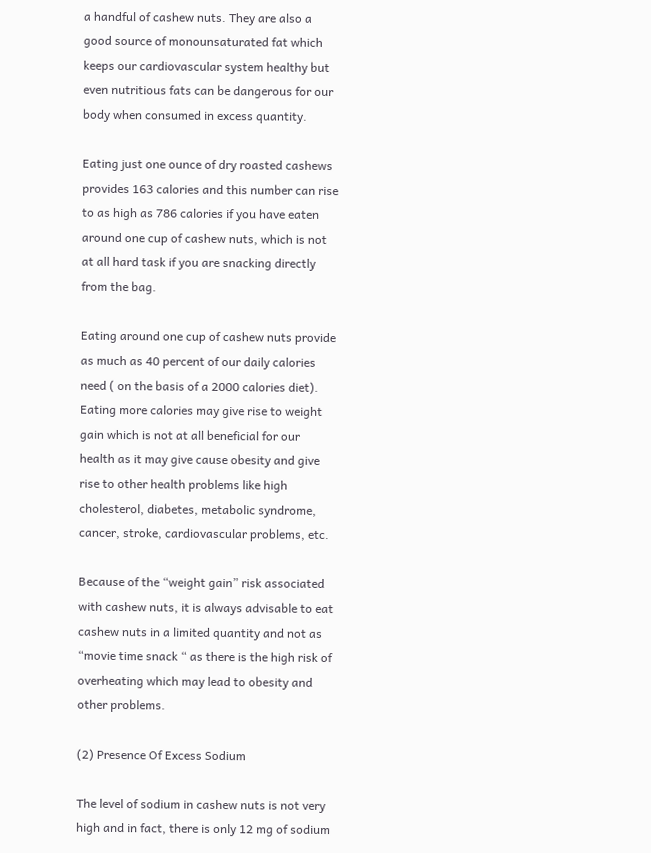a handful of cashew nuts. They are also a good source of monounsaturated fat which keeps our cardiovascular system healthy but even nutritious fats can be dangerous for our body when consumed in excess quantity.

Eating just one ounce of dry roasted cashews provides 163 calories and this number can rise to as high as 786 calories if you have eaten around one cup of cashew nuts, which is not at all hard task if you are snacking directly from the bag.

Eating around one cup of cashew nuts provide as much as 40 percent of our daily calories need ( on the basis of a 2000 calories diet). Eating more calories may give rise to weight gain which is not at all beneficial for our health as it may give cause obesity and give rise to other health problems like high cholesterol, diabetes, metabolic syndrome, cancer, stroke, cardiovascular problems, etc.

Because of the “weight gain” risk associated with cashew nuts, it is always advisable to eat cashew nuts in a limited quantity and not as “movie time snack “ as there is the high risk of overheating which may lead to obesity and other problems.

(2) Presence Of Excess Sodium

The level of sodium in cashew nuts is not very high and in fact, there is only 12 mg of sodium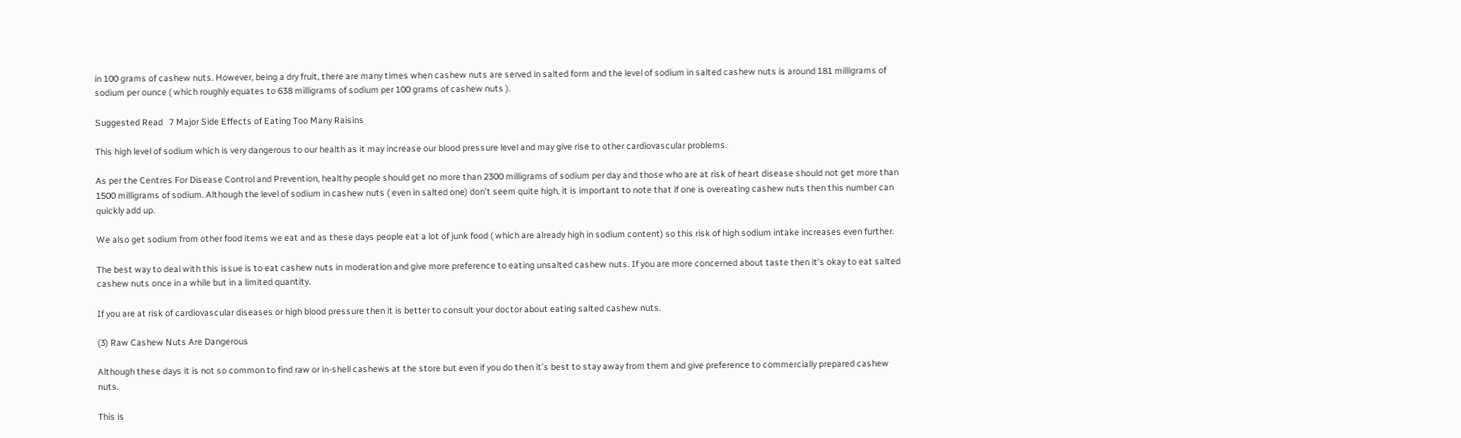in 100 grams of cashew nuts. However, being a dry fruit, there are many times when cashew nuts are served in salted form and the level of sodium in salted cashew nuts is around 181 milligrams of sodium per ounce ( which roughly equates to 638 milligrams of sodium per 100 grams of cashew nuts ).

Suggested Read   7 Major Side Effects of Eating Too Many Raisins

This high level of sodium which is very dangerous to our health as it may increase our blood pressure level and may give rise to other cardiovascular problems.

As per the Centres For Disease Control and Prevention, healthy people should get no more than 2300 milligrams of sodium per day and those who are at risk of heart disease should not get more than 1500 milligrams of sodium. Although the level of sodium in cashew nuts ( even in salted one) don’t seem quite high, it is important to note that if one is overeating cashew nuts then this number can quickly add up.

We also get sodium from other food items we eat and as these days people eat a lot of junk food ( which are already high in sodium content) so this risk of high sodium intake increases even further.

The best way to deal with this issue is to eat cashew nuts in moderation and give more preference to eating unsalted cashew nuts. If you are more concerned about taste then it’s okay to eat salted cashew nuts once in a while but in a limited quantity.

If you are at risk of cardiovascular diseases or high blood pressure then it is better to consult your doctor about eating salted cashew nuts.

(3) Raw Cashew Nuts Are Dangerous

Although these days it is not so common to find raw or in-shell cashews at the store but even if you do then it’s best to stay away from them and give preference to commercially prepared cashew nuts.

This is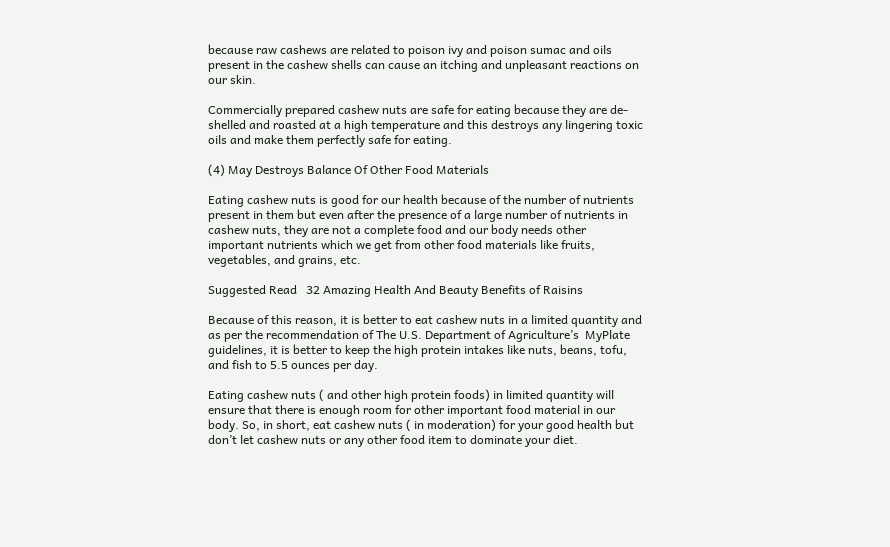because raw cashews are related to poison ivy and poison sumac and oils present in the cashew shells can cause an itching and unpleasant reactions on our skin.

Commercially prepared cashew nuts are safe for eating because they are de-shelled and roasted at a high temperature and this destroys any lingering toxic oils and make them perfectly safe for eating.

(4) May Destroys Balance Of Other Food Materials

Eating cashew nuts is good for our health because of the number of nutrients present in them but even after the presence of a large number of nutrients in cashew nuts, they are not a complete food and our body needs other important nutrients which we get from other food materials like fruits, vegetables, and grains, etc.

Suggested Read   32 Amazing Health And Beauty Benefits of Raisins

Because of this reason, it is better to eat cashew nuts in a limited quantity and as per the recommendation of The U.S. Department of Agriculture’s  MyPlate guidelines, it is better to keep the high protein intakes like nuts, beans, tofu, and fish to 5.5 ounces per day.

Eating cashew nuts ( and other high protein foods) in limited quantity will ensure that there is enough room for other important food material in our body. So, in short, eat cashew nuts ( in moderation) for your good health but don’t let cashew nuts or any other food item to dominate your diet.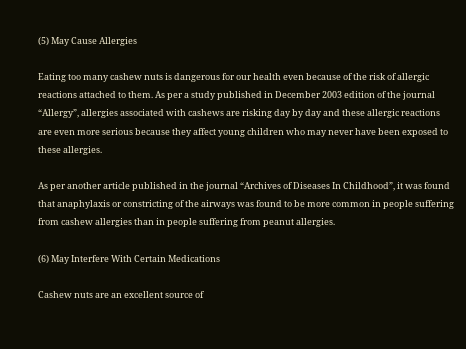(5) May Cause Allergies

Eating too many cashew nuts is dangerous for our health even because of the risk of allergic reactions attached to them. As per a study published in December 2003 edition of the journal “Allergy”, allergies associated with cashews are risking day by day and these allergic reactions are even more serious because they affect young children who may never have been exposed to these allergies.

As per another article published in the journal “Archives of Diseases In Childhood”, it was found that anaphylaxis or constricting of the airways was found to be more common in people suffering from cashew allergies than in people suffering from peanut allergies.

(6) May Interfere With Certain Medications

Cashew nuts are an excellent source of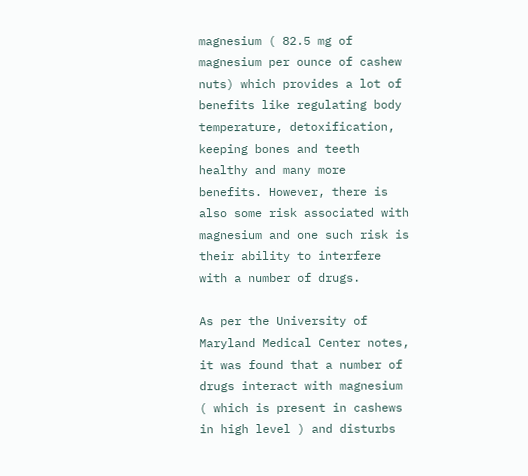magnesium ( 82.5 mg of magnesium per ounce of cashew nuts) which provides a lot of benefits like regulating body temperature, detoxification, keeping bones and teeth healthy and many more benefits. However, there is also some risk associated with magnesium and one such risk is their ability to interfere with a number of drugs.

As per the University of Maryland Medical Center notes, it was found that a number of drugs interact with magnesium ( which is present in cashews in high level ) and disturbs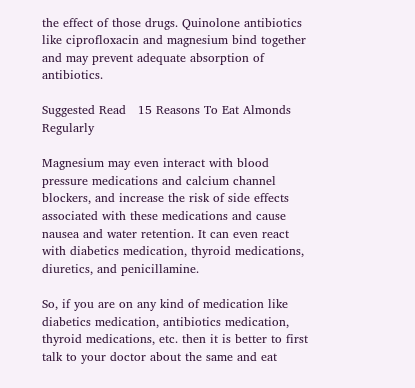the effect of those drugs. Quinolone antibiotics like ciprofloxacin and magnesium bind together and may prevent adequate absorption of antibiotics.

Suggested Read   15 Reasons To Eat Almonds Regularly

Magnesium may even interact with blood pressure medications and calcium channel blockers, and increase the risk of side effects associated with these medications and cause nausea and water retention. It can even react with diabetics medication, thyroid medications, diuretics, and penicillamine.

So, if you are on any kind of medication like diabetics medication, antibiotics medication, thyroid medications, etc. then it is better to first talk to your doctor about the same and eat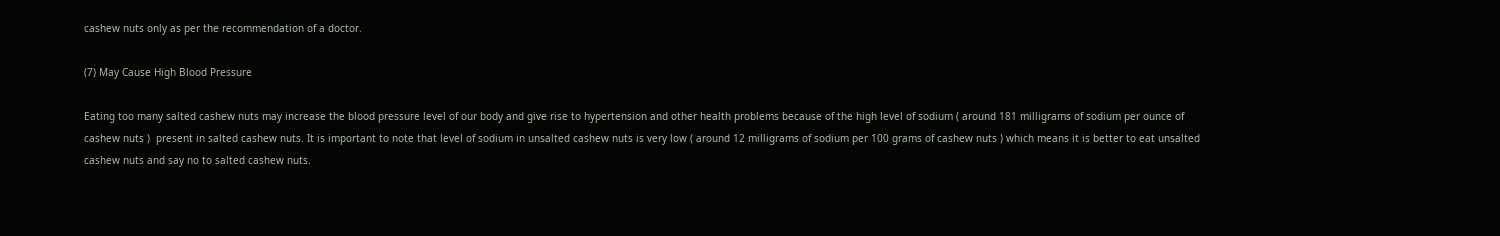cashew nuts only as per the recommendation of a doctor.

(7) May Cause High Blood Pressure

Eating too many salted cashew nuts may increase the blood pressure level of our body and give rise to hypertension and other health problems because of the high level of sodium ( around 181 milligrams of sodium per ounce of cashew nuts )  present in salted cashew nuts. It is important to note that level of sodium in unsalted cashew nuts is very low ( around 12 milligrams of sodium per 100 grams of cashew nuts ) which means it is better to eat unsalted cashew nuts and say no to salted cashew nuts.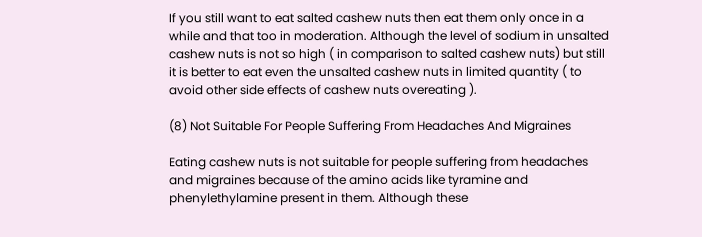If you still want to eat salted cashew nuts then eat them only once in a while and that too in moderation. Although the level of sodium in unsalted cashew nuts is not so high ( in comparison to salted cashew nuts) but still it is better to eat even the unsalted cashew nuts in limited quantity ( to avoid other side effects of cashew nuts overeating ).

(8) Not Suitable For People Suffering From Headaches And Migraines

Eating cashew nuts is not suitable for people suffering from headaches and migraines because of the amino acids like tyramine and phenylethylamine present in them. Although these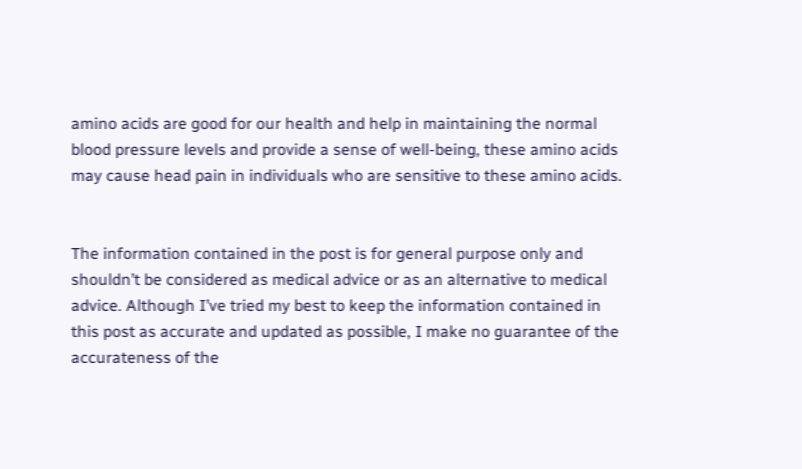amino acids are good for our health and help in maintaining the normal blood pressure levels and provide a sense of well-being, these amino acids may cause head pain in individuals who are sensitive to these amino acids.


The information contained in the post is for general purpose only and shouldn’t be considered as medical advice or as an alternative to medical advice. Although I’ve tried my best to keep the information contained in this post as accurate and updated as possible, I make no guarantee of the accurateness of the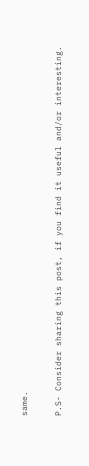same.

P.S- Consider sharing this post, if you find it useful and/or interesting.